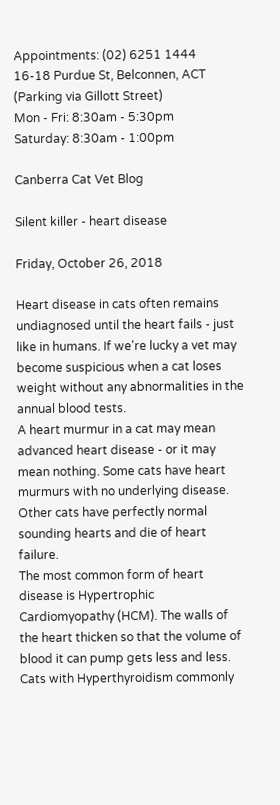Appointments: (02) 6251 1444
16-18 Purdue St, Belconnen, ACT
(Parking via Gillott Street)
Mon - Fri: 8:30am - 5:30pm
Saturday: 8:30am - 1:00pm

Canberra Cat Vet Blog

Silent killer - heart disease

Friday, October 26, 2018

Heart disease in cats often remains undiagnosed until the heart fails - just like in humans. If we're lucky a vet may become suspicious when a cat loses weight without any abnormalities in the annual blood tests.
A heart murmur in a cat may mean advanced heart disease - or it may mean nothing. Some cats have heart murmurs with no underlying disease. Other cats have perfectly normal sounding hearts and die of heart failure.
The most common form of heart disease is Hypertrophic Cardiomyopathy (HCM). The walls of the heart thicken so that the volume of blood it can pump gets less and less.
Cats with Hyperthyroidism commonly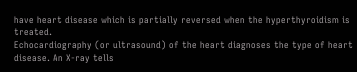have heart disease which is partially reversed when the hyperthyroidism is treated.
Echocardiography (or ultrasound) of the heart diagnoses the type of heart disease. An X-ray tells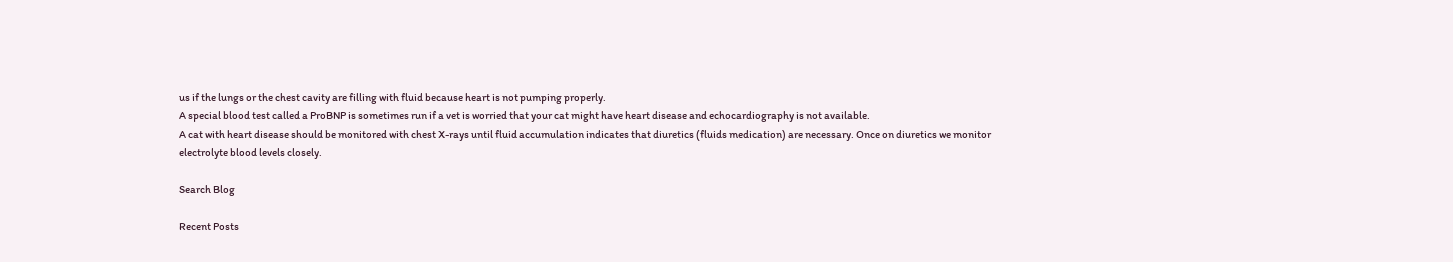us if the lungs or the chest cavity are filling with fluid because heart is not pumping properly.
A special blood test called a ProBNP is sometimes run if a vet is worried that your cat might have heart disease and echocardiography is not available.
A cat with heart disease should be monitored with chest X-rays until fluid accumulation indicates that diuretics (fluids medication) are necessary. Once on diuretics we monitor electrolyte blood levels closely.

Search Blog

Recent Posts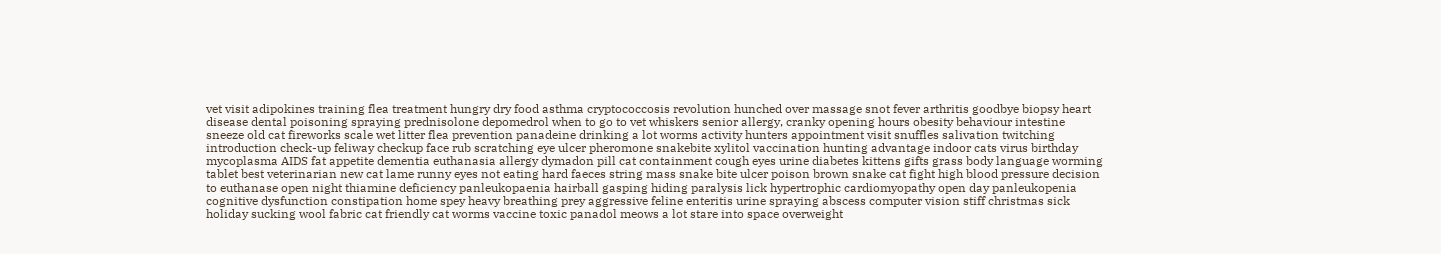vet visit adipokines training flea treatment hungry dry food asthma cryptococcosis revolution hunched over massage snot fever arthritis goodbye biopsy heart disease dental poisoning spraying prednisolone depomedrol when to go to vet whiskers senior allergy, cranky opening hours obesity behaviour intestine sneeze old cat fireworks scale wet litter flea prevention panadeine drinking a lot worms activity hunters appointment visit snuffles salivation twitching introduction check-up feliway checkup face rub scratching eye ulcer pheromone snakebite xylitol vaccination hunting advantage indoor cats virus birthday mycoplasma AIDS fat appetite dementia euthanasia allergy dymadon pill cat containment cough eyes urine diabetes kittens gifts grass body language worming tablet best veterinarian new cat lame runny eyes not eating hard faeces string mass snake bite ulcer poison brown snake cat fight high blood pressure decision to euthanase open night thiamine deficiency panleukopaenia hairball gasping hiding paralysis lick hypertrophic cardiomyopathy open day panleukopenia cognitive dysfunction constipation home spey heavy breathing prey aggressive feline enteritis urine spraying abscess computer vision stiff christmas sick holiday sucking wool fabric cat friendly cat worms vaccine toxic panadol meows a lot stare into space overweight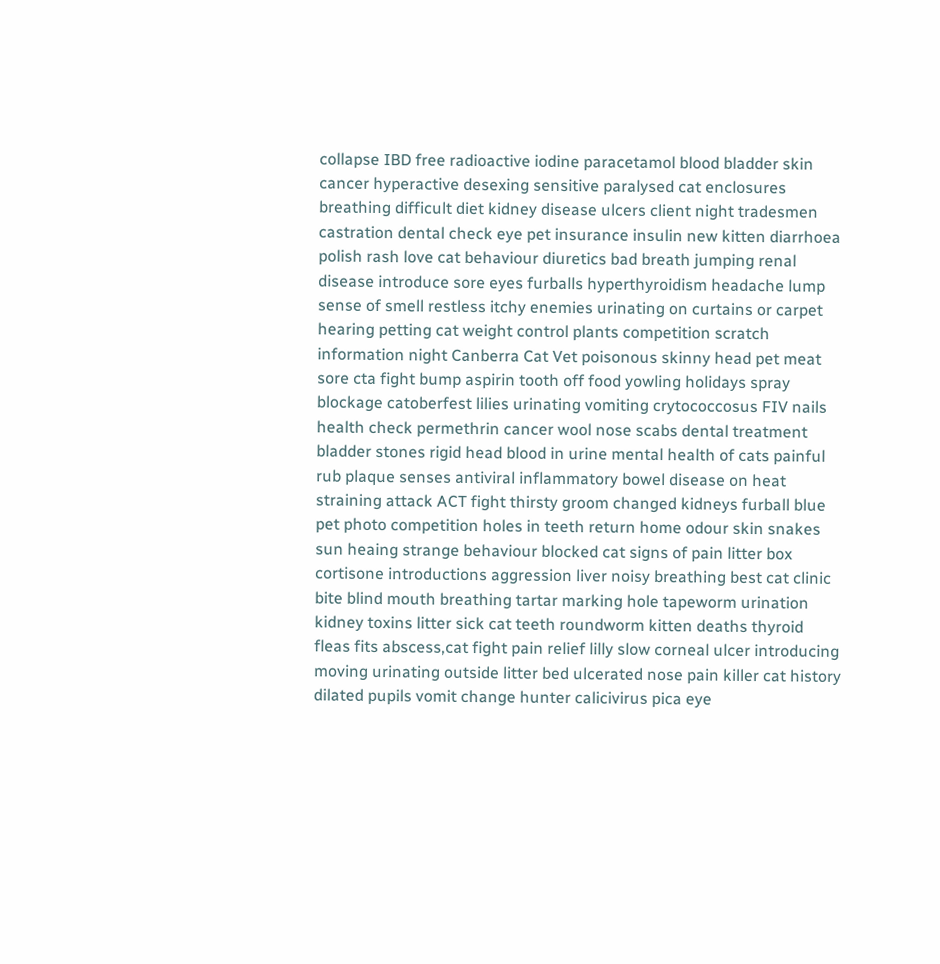collapse IBD free radioactive iodine paracetamol blood bladder skin cancer hyperactive desexing sensitive paralysed cat enclosures breathing difficult diet kidney disease ulcers client night tradesmen castration dental check eye pet insurance insulin new kitten diarrhoea polish rash love cat behaviour diuretics bad breath jumping renal disease introduce sore eyes furballs hyperthyroidism headache lump sense of smell restless itchy enemies urinating on curtains or carpet hearing petting cat weight control plants competition scratch information night Canberra Cat Vet poisonous skinny head pet meat sore cta fight bump aspirin tooth off food yowling holidays spray blockage catoberfest lilies urinating vomiting crytococcosus FIV nails health check permethrin cancer wool nose scabs dental treatment bladder stones rigid head blood in urine mental health of cats painful rub plaque senses antiviral inflammatory bowel disease on heat straining attack ACT fight thirsty groom changed kidneys furball blue pet photo competition holes in teeth return home odour skin snakes sun heaing strange behaviour blocked cat signs of pain litter box cortisone introductions aggression liver noisy breathing best cat clinic bite blind mouth breathing tartar marking hole tapeworm urination kidney toxins litter sick cat teeth roundworm kitten deaths thyroid fleas fits abscess,cat fight pain relief lilly slow corneal ulcer introducing moving urinating outside litter bed ulcerated nose pain killer cat history dilated pupils vomit change hunter calicivirus pica eye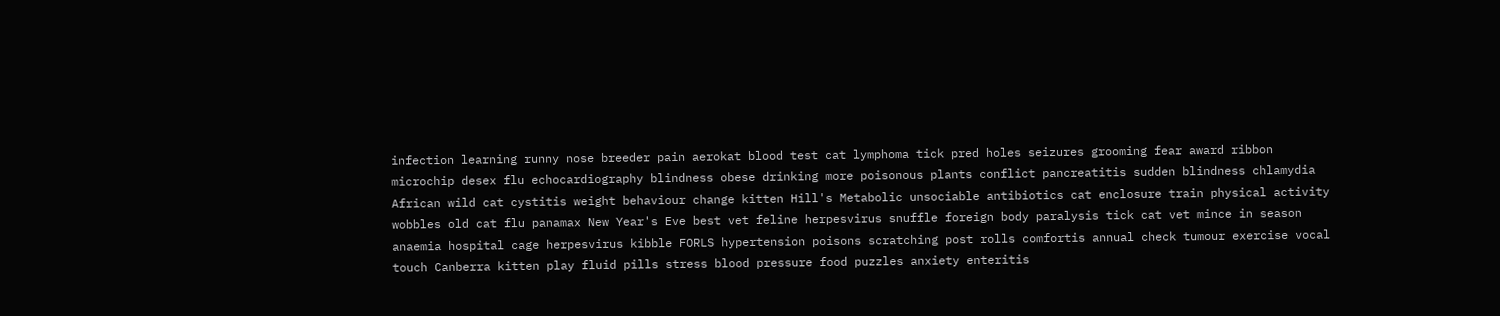infection learning runny nose breeder pain aerokat blood test cat lymphoma tick pred holes seizures grooming fear award ribbon microchip desex flu echocardiography blindness obese drinking more poisonous plants conflict pancreatitis sudden blindness chlamydia African wild cat cystitis weight behaviour change kitten Hill's Metabolic unsociable antibiotics cat enclosure train physical activity wobbles old cat flu panamax New Year's Eve best vet feline herpesvirus snuffle foreign body paralysis tick cat vet mince in season anaemia hospital cage herpesvirus kibble FORLS hypertension poisons scratching post rolls comfortis annual check tumour exercise vocal touch Canberra kitten play fluid pills stress blood pressure food puzzles anxiety enteritis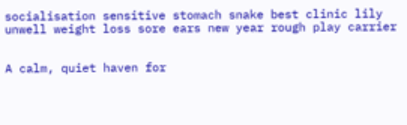socialisation sensitive stomach snake best clinic lily unwell weight loss sore ears new year rough play carrier


A calm, quiet haven for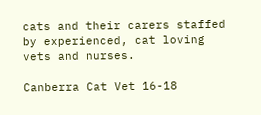cats and their carers staffed by experienced, cat loving vets and nurses.

Canberra Cat Vet 16-18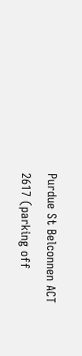Purdue St Belconnen ACT 2617 (parking off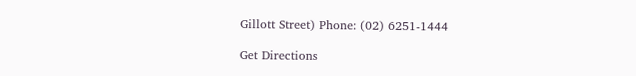Gillott Street) Phone: (02) 6251-1444

Get Directions